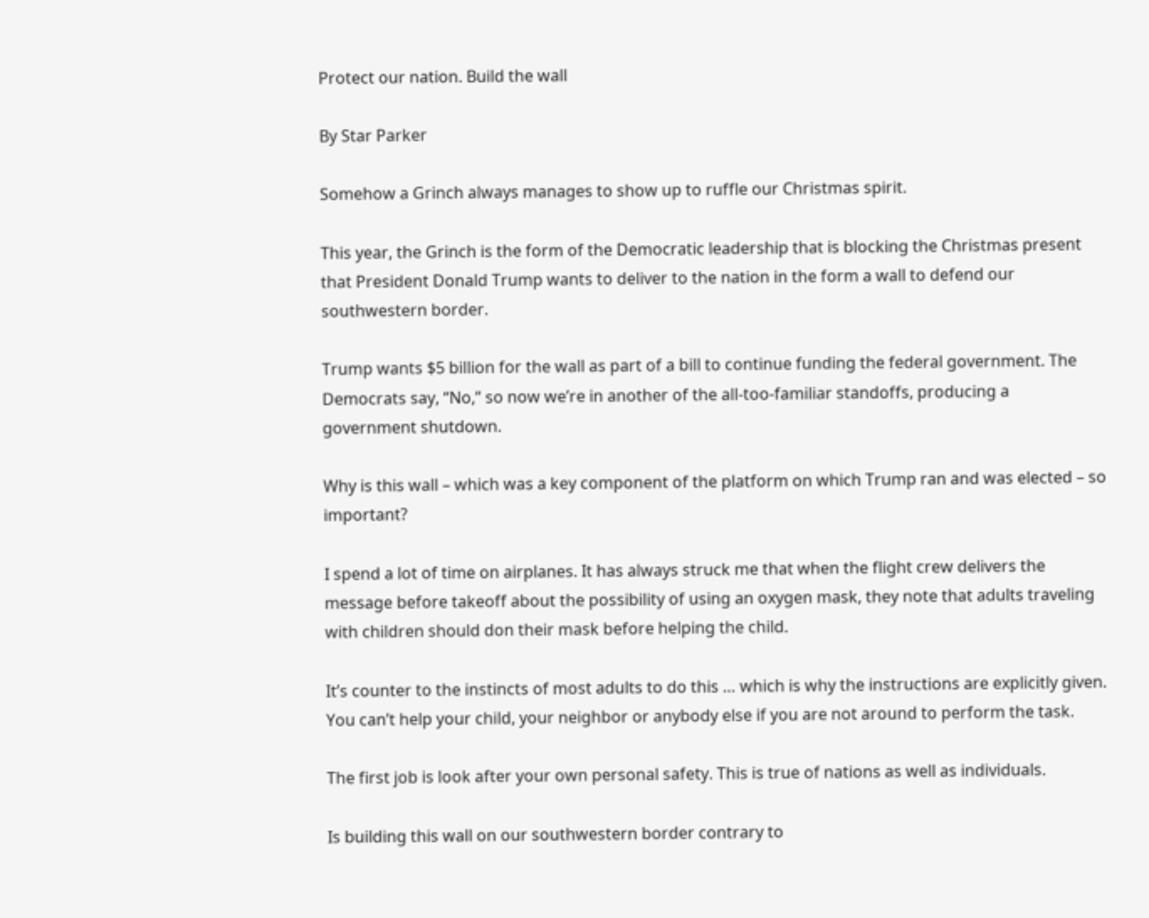Protect our nation. Build the wall

By Star Parker

Somehow a Grinch always manages to show up to ruffle our Christmas spirit.

This year, the Grinch is the form of the Democratic leadership that is blocking the Christmas present that President Donald Trump wants to deliver to the nation in the form a wall to defend our southwestern border.

Trump wants $5 billion for the wall as part of a bill to continue funding the federal government. The Democrats say, “No,” so now we’re in another of the all-too-familiar standoffs, producing a government shutdown.

Why is this wall – which was a key component of the platform on which Trump ran and was elected – so important?

I spend a lot of time on airplanes. It has always struck me that when the flight crew delivers the message before takeoff about the possibility of using an oxygen mask, they note that adults traveling with children should don their mask before helping the child.

It’s counter to the instincts of most adults to do this … which is why the instructions are explicitly given. You can’t help your child, your neighbor or anybody else if you are not around to perform the task.

The first job is look after your own personal safety. This is true of nations as well as individuals.

Is building this wall on our southwestern border contrary to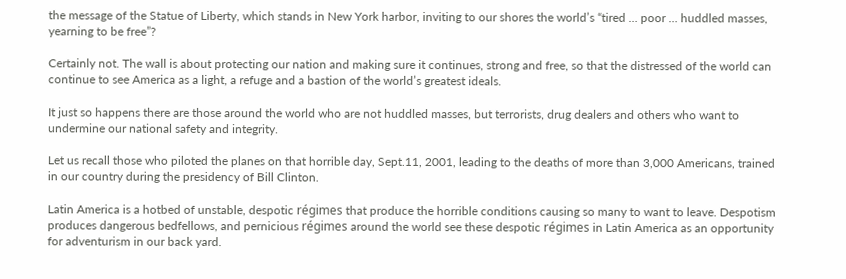the message of the Statue of Liberty, which stands in New York harbor, inviting to our shores the world’s “tired … poor … huddled masses, yearning to be free”?

Certainly not. The wall is about protecting our nation and making sure it continues, strong and free, so that the distressed of the world can continue to see America as a light, a refuge and a bastion of the world’s greatest ideals.

It just so happens there are those around the world who are not huddled masses, but terrorists, drug dealers and others who want to undermine our national safety and integrity.

Let us recall those who piloted the planes on that horrible day, Sept.11, 2001, leading to the deaths of more than 3,000 Americans, trained in our country during the presidency of Bill Clinton.

Latin America is a hotbed of unstable, despotic régimes that produce the horrible conditions causing so many to want to leave. Despotism produces dangerous bedfellows, and pernicious régimes around the world see these despotic régimes in Latin America as an opportunity for adventurism in our back yard.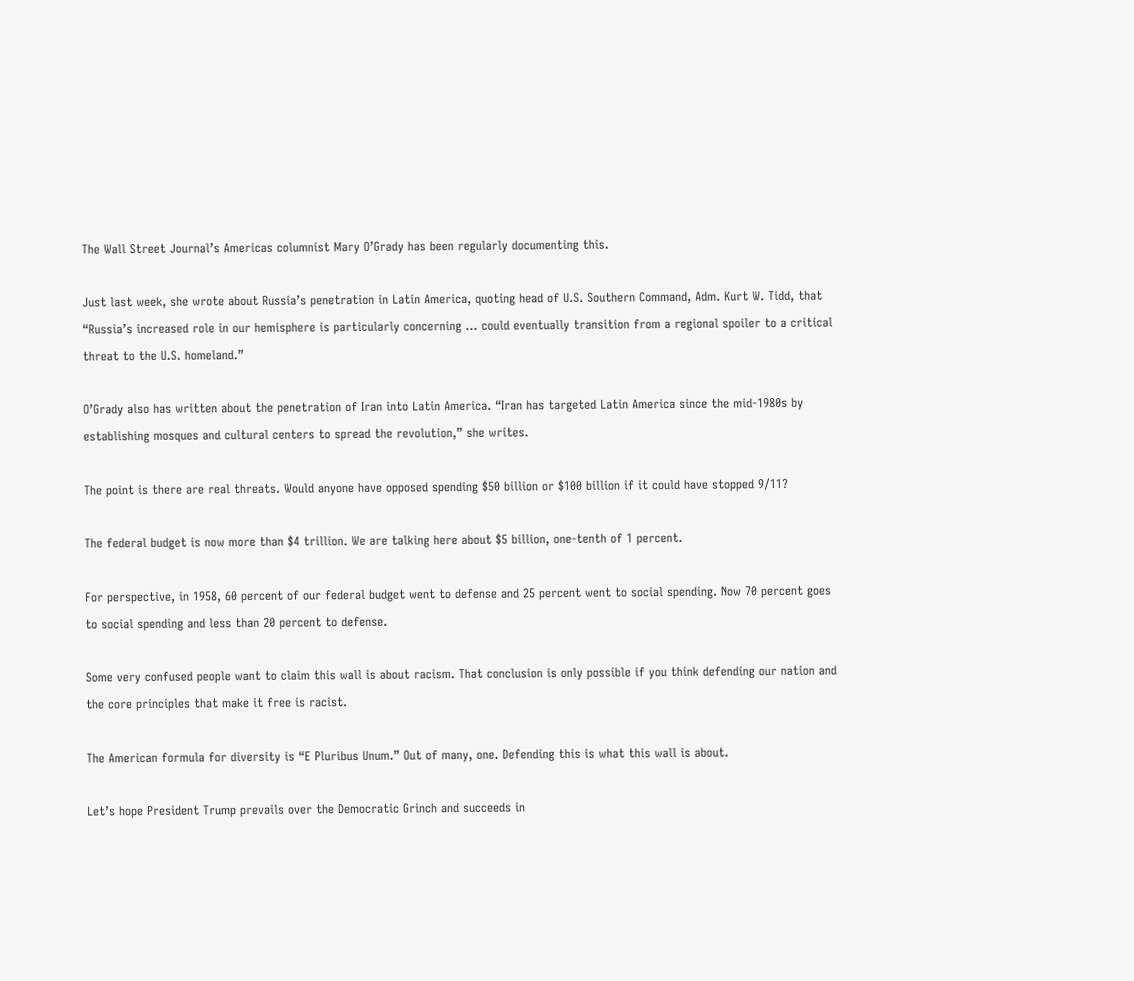The Wall Street Journal’s Americas columnist Mary O’Grady has been regularly documenting this.

Just last week, she wrote about Russia’s penetration in Latin America, quoting head of U.S. Southern Command, Adm. Kurt W. Tidd, that “Russia’s increased role in our hemisphere is particularly concerning … could eventually transition from a regional spoiler to a critical threat to the U.S. homeland.”

O’Grady also has written about the penetration of Iran into Latin America. “Iran has targeted Latin America since the mid-1980s by establishing mosques and cultural centers to spread the revolution,” she writes.

The point is there are real threats. Would anyone have opposed spending $50 billion or $100 billion if it could have stopped 9/11?

The federal budget is now more than $4 trillion. We are talking here about $5 billion, one-tenth of 1 percent.

For perspective, in 1958, 60 percent of our federal budget went to defense and 25 percent went to social spending. Now 70 percent goes to social spending and less than 20 percent to defense.

Some very confused people want to claim this wall is about racism. That conclusion is only possible if you think defending our nation and the core principles that make it free is racist.

The American formula for diversity is “E Pluribus Unum.” Out of many, one. Defending this is what this wall is about.

Let’s hope President Trump prevails over the Democratic Grinch and succeeds in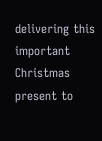delivering this important Christmas present to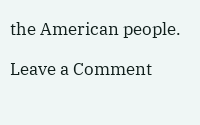the American people.

Leave a Comment